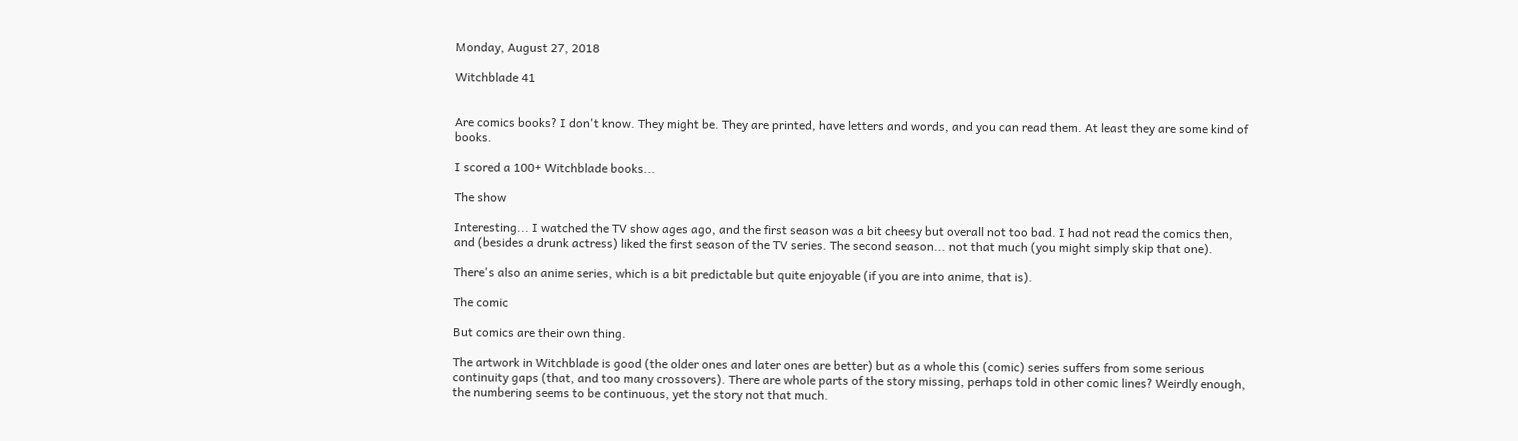Monday, August 27, 2018

Witchblade 41


Are comics books? I don't know. They might be. They are printed, have letters and words, and you can read them. At least they are some kind of books.

I scored a 100+ Witchblade books...

The show

Interesting... I watched the TV show ages ago, and the first season was a bit cheesy but overall not too bad. I had not read the comics then, and (besides a drunk actress) liked the first season of the TV series. The second season... not that much (you might simply skip that one).

There's also an anime series, which is a bit predictable but quite enjoyable (if you are into anime, that is).

The comic

But comics are their own thing.

The artwork in Witchblade is good (the older ones and later ones are better) but as a whole this (comic) series suffers from some serious continuity gaps (that, and too many crossovers). There are whole parts of the story missing, perhaps told in other comic lines? Weirdly enough, the numbering seems to be continuous, yet the story not that much.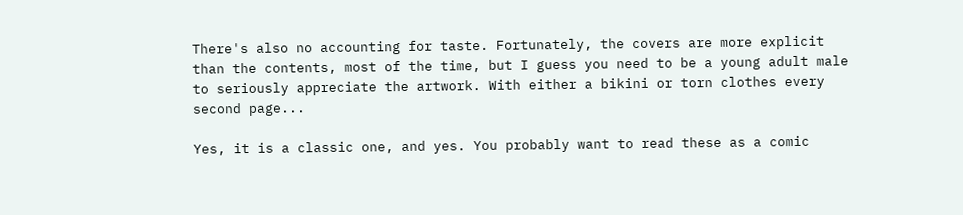There's also no accounting for taste. Fortunately, the covers are more explicit than the contents, most of the time, but I guess you need to be a young adult male to seriously appreciate the artwork. With either a bikini or torn clothes every second page...

Yes, it is a classic one, and yes. You probably want to read these as a comic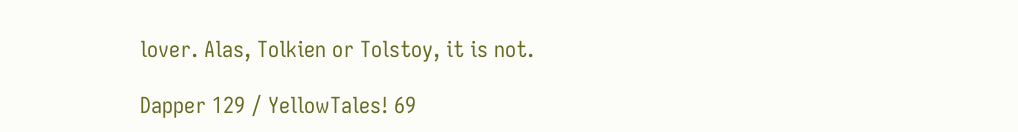lover. Alas, Tolkien or Tolstoy, it is not.

Dapper 129 / YellowTales! 69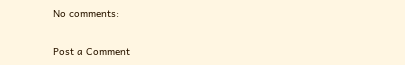No comments:

Post a Comment